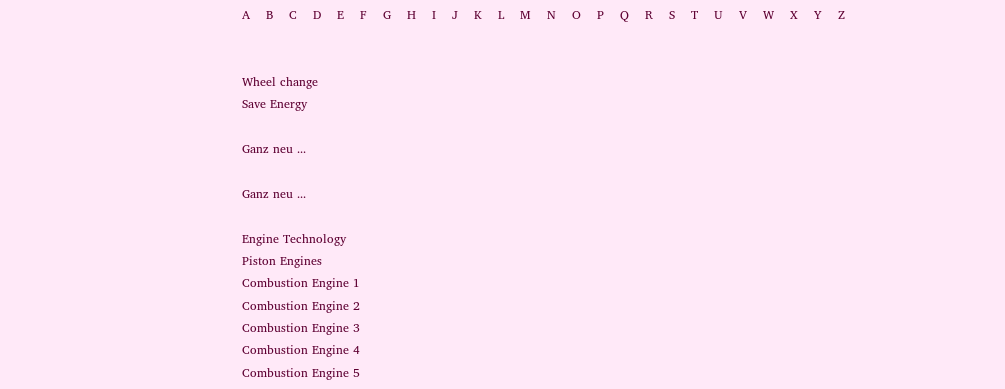A    B    C    D    E    F    G    H    I    J    K    L    M    N    O    P    Q    R    S    T    U    V    W    X    Y    Z


Wheel change
Save Energy

Ganz neu ...

Ganz neu ...

Engine Technology
Piston Engines
Combustion Engine 1
Combustion Engine 2
Combustion Engine 3
Combustion Engine 4
Combustion Engine 5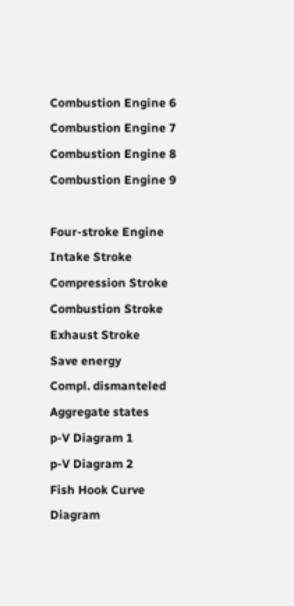Combustion Engine 6
Combustion Engine 7
Combustion Engine 8
Combustion Engine 9

Four-stroke Engine
Intake Stroke
Compression Stroke
Combustion Stroke
Exhaust Stroke
Save energy
Compl. dismanteled
Aggregate states
p-V Diagram 1
p-V Diagram 2
Fish Hook Curve Diagram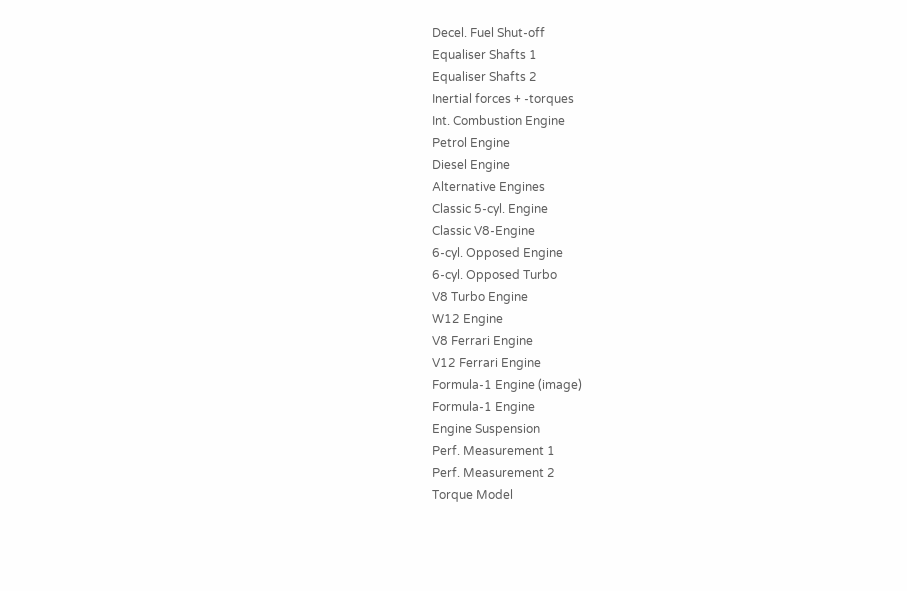Decel. Fuel Shut-off
Equaliser Shafts 1
Equaliser Shafts 2
Inertial forces + -torques
Int. Combustion Engine
Petrol Engine
Diesel Engine
Alternative Engines
Classic 5-cyl. Engine
Classic V8-Engine
6-cyl. Opposed Engine
6-cyl. Opposed Turbo
V8 Turbo Engine
W12 Engine
V8 Ferrari Engine
V12 Ferrari Engine
Formula-1 Engine (image)
Formula-1 Engine
Engine Suspension
Perf. Measurement 1
Perf. Measurement 2
Torque Model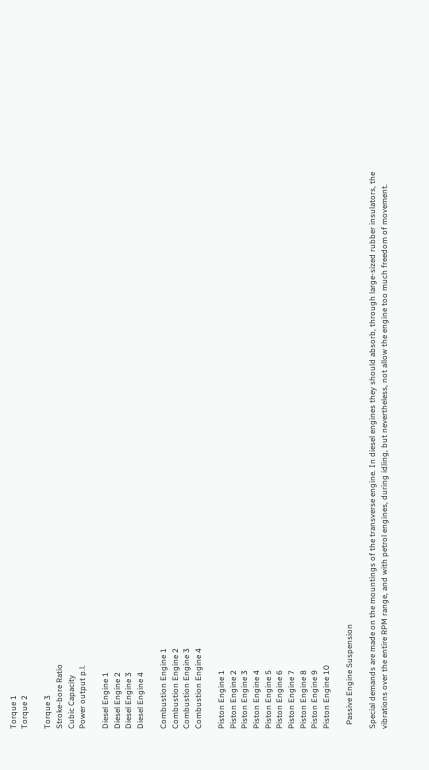Torque 1
Torque 2

Torque 3
Stroke-bore Ratio
Cubic Capacity
Power output p.l.

Diesel Engine 1
Diesel Engine 2
Diesel Engine 3
Diesel Engine 4

Combustion Engine 1
Combustion Engine 2
Combustion Engine 3
Combustion Engine 4

Piston Engine 1
Piston Engine 2
Piston Engine 3
Piston Engine 4
Piston Engine 5
Piston Engine 6
Piston Engine 7
Piston Engine 8
Piston Engine 9
Piston Engine 10

  Passive Engine Suspension

Special demands are made on the mountings of the transverse engine. In diesel engines they should absorb, through large-sized rubber insulators, the vibrations over the entire RPM range, and with petrol engines, during idling, but nevertheless, not allow the engine too much freedom of movement.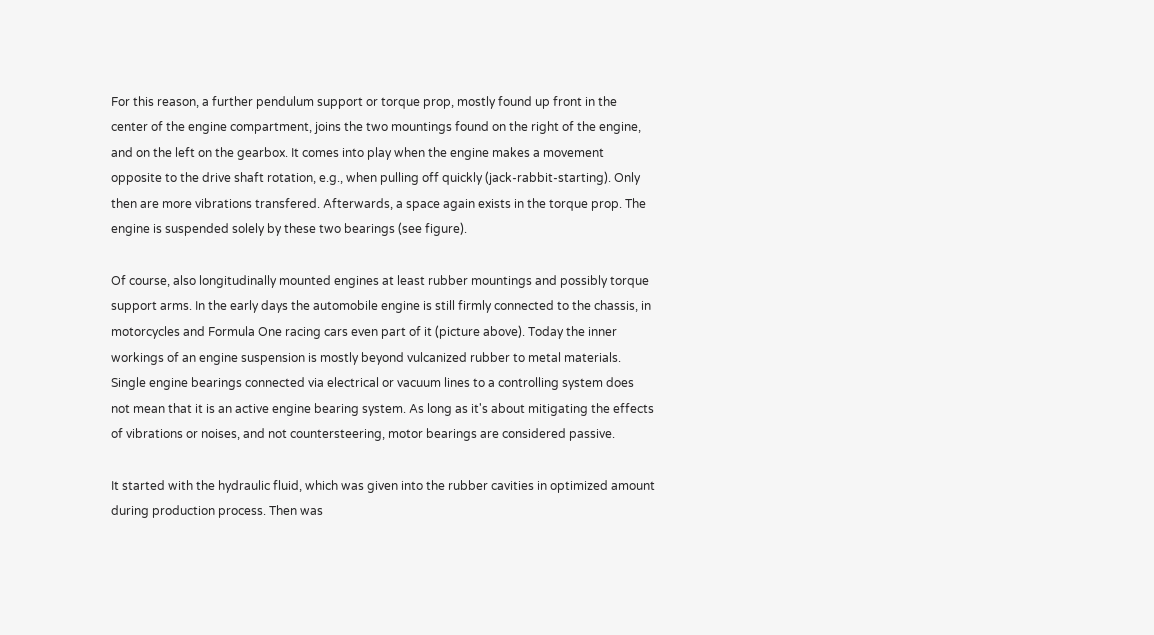For this reason, a further pendulum support or torque prop, mostly found up front in the center of the engine compartment, joins the two mountings found on the right of the engine, and on the left on the gearbox. It comes into play when the engine makes a movement opposite to the drive shaft rotation, e.g., when pulling off quickly (jack-rabbit-starting). Only then are more vibrations transfered. Afterwards, a space again exists in the torque prop. The engine is suspended solely by these two bearings (see figure).

Of course, also longitudinally mounted engines at least rubber mountings and possibly torque support arms. In the early days the automobile engine is still firmly connected to the chassis, in motorcycles and Formula One racing cars even part of it (picture above). Today the inner workings of an engine suspension is mostly beyond vulcanized rubber to metal materials. Single engine bearings connected via electrical or vacuum lines to a controlling system does not mean that it is an active engine bearing system. As long as it's about mitigating the effects of vibrations or noises, and not countersteering, motor bearings are considered passive.

It started with the hydraulic fluid, which was given into the rubber cavities in optimized amount during production process. Then was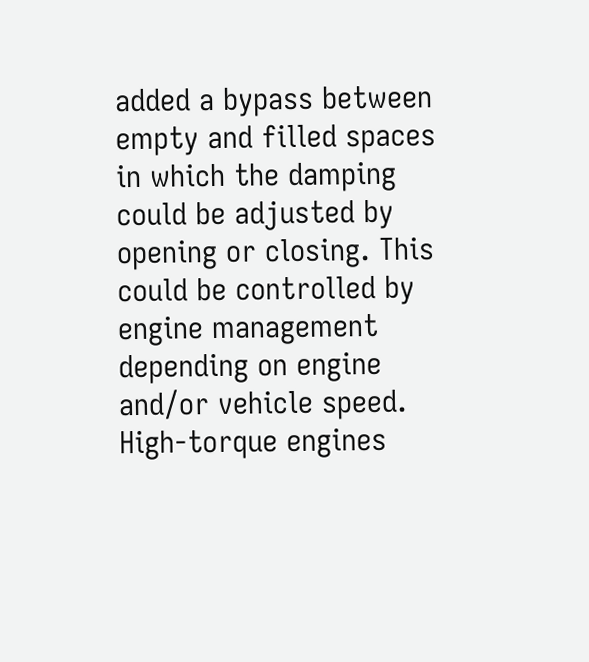added a bypass between empty and filled spaces in which the damping could be adjusted by opening or closing. This could be controlled by engine management depending on engine and/or vehicle speed. High-torque engines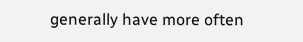generally have more often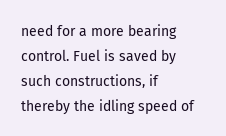need for a more bearing control. Fuel is saved by such constructions, if thereby the idling speed of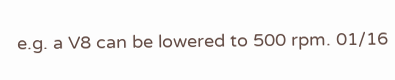e.g. a V8 can be lowered to 500 rpm. 01/16